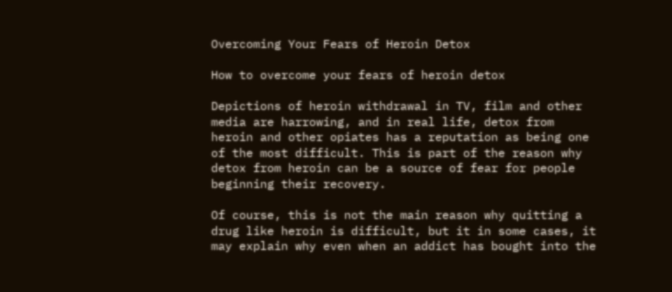Overcoming Your Fears of Heroin Detox

How to overcome your fears of heroin detox

Depictions of heroin withdrawal in TV, film and other media are harrowing, and in real life, detox from heroin and other opiates has a reputation as being one of the most difficult. This is part of the reason why detox from heroin can be a source of fear for people beginning their recovery.

Of course, this is not the main reason why quitting a drug like heroin is difficult, but it in some cases, it may explain why even when an addict has bought into the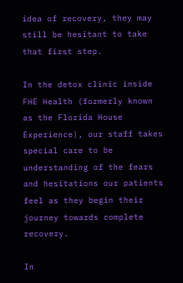idea of recovery, they may still be hesitant to take that first step.

In the detox clinic inside FHE Health (formerly known as the Florida House Experience), our staff takes special care to be understanding of the fears and hesitations our patients feel as they begin their journey towards complete recovery.

In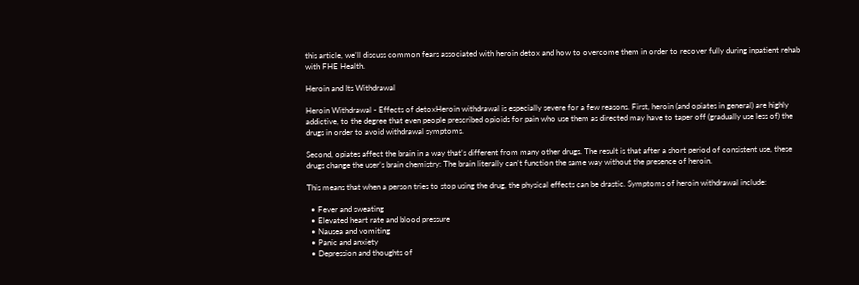this article, we’ll discuss common fears associated with heroin detox and how to overcome them in order to recover fully during inpatient rehab with FHE Health.

Heroin and Its Withdrawal

Heroin Withdrawal - Effects of detoxHeroin withdrawal is especially severe for a few reasons. First, heroin (and opiates in general) are highly addictive, to the degree that even people prescribed opioids for pain who use them as directed may have to taper off (gradually use less of) the drugs in order to avoid withdrawal symptoms.

Second, opiates affect the brain in a way that’s different from many other drugs. The result is that after a short period of consistent use, these drugs change the user’s brain chemistry: The brain literally can’t function the same way without the presence of heroin.

This means that when a person tries to stop using the drug, the physical effects can be drastic. Symptoms of heroin withdrawal include:

  • Fever and sweating
  • Elevated heart rate and blood pressure
  • Nausea and vomiting
  • Panic and anxiety
  • Depression and thoughts of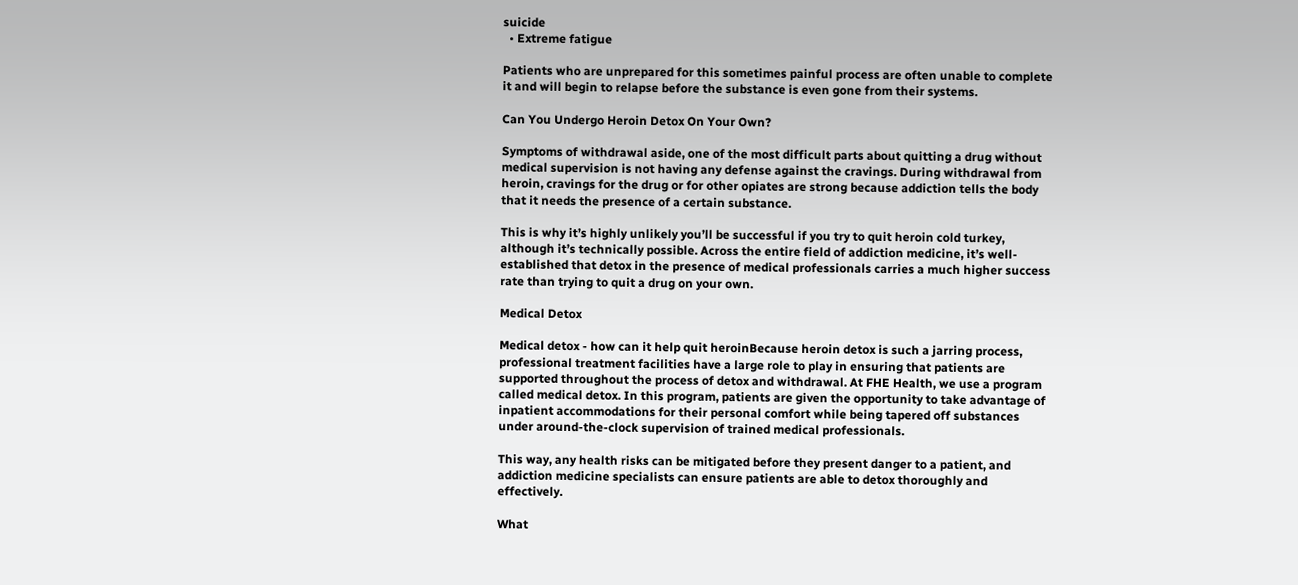suicide
  • Extreme fatigue

Patients who are unprepared for this sometimes painful process are often unable to complete it and will begin to relapse before the substance is even gone from their systems.

Can You Undergo Heroin Detox On Your Own?

Symptoms of withdrawal aside, one of the most difficult parts about quitting a drug without medical supervision is not having any defense against the cravings. During withdrawal from heroin, cravings for the drug or for other opiates are strong because addiction tells the body that it needs the presence of a certain substance.

This is why it’s highly unlikely you’ll be successful if you try to quit heroin cold turkey, although it’s technically possible. Across the entire field of addiction medicine, it’s well-established that detox in the presence of medical professionals carries a much higher success rate than trying to quit a drug on your own.

Medical Detox

Medical detox - how can it help quit heroinBecause heroin detox is such a jarring process, professional treatment facilities have a large role to play in ensuring that patients are supported throughout the process of detox and withdrawal. At FHE Health, we use a program called medical detox. In this program, patients are given the opportunity to take advantage of inpatient accommodations for their personal comfort while being tapered off substances under around-the-clock supervision of trained medical professionals.

This way, any health risks can be mitigated before they present danger to a patient, and addiction medicine specialists can ensure patients are able to detox thoroughly and effectively.

What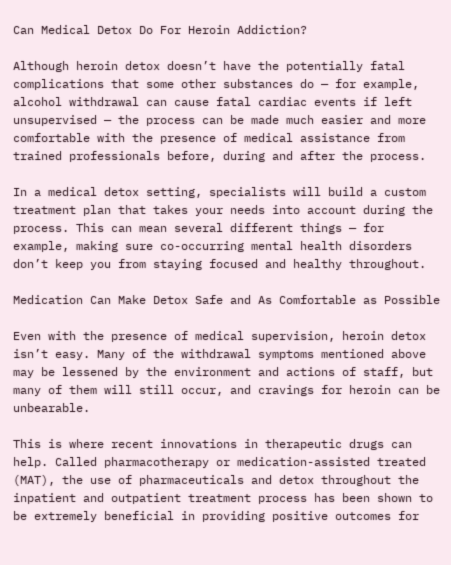Can Medical Detox Do For Heroin Addiction?

Although heroin detox doesn’t have the potentially fatal complications that some other substances do — for example, alcohol withdrawal can cause fatal cardiac events if left unsupervised — the process can be made much easier and more comfortable with the presence of medical assistance from trained professionals before, during and after the process.

In a medical detox setting, specialists will build a custom treatment plan that takes your needs into account during the process. This can mean several different things — for example, making sure co-occurring mental health disorders don’t keep you from staying focused and healthy throughout.

Medication Can Make Detox Safe and As Comfortable as Possible

Even with the presence of medical supervision, heroin detox isn’t easy. Many of the withdrawal symptoms mentioned above may be lessened by the environment and actions of staff, but many of them will still occur, and cravings for heroin can be unbearable.

This is where recent innovations in therapeutic drugs can help. Called pharmacotherapy or medication-assisted treated (MAT), the use of pharmaceuticals and detox throughout the inpatient and outpatient treatment process has been shown to be extremely beneficial in providing positive outcomes for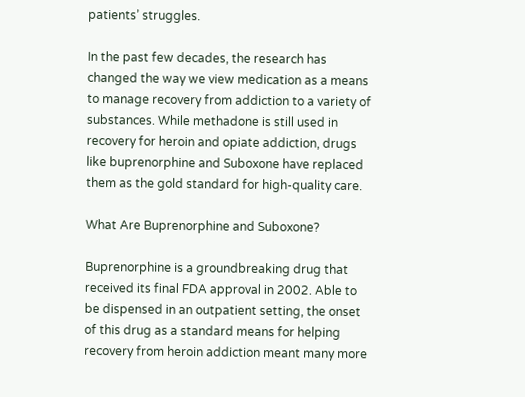patients’ struggles.

In the past few decades, the research has changed the way we view medication as a means to manage recovery from addiction to a variety of substances. While methadone is still used in recovery for heroin and opiate addiction, drugs like buprenorphine and Suboxone have replaced them as the gold standard for high-quality care.

What Are Buprenorphine and Suboxone?

Buprenorphine is a groundbreaking drug that received its final FDA approval in 2002. Able to be dispensed in an outpatient setting, the onset of this drug as a standard means for helping recovery from heroin addiction meant many more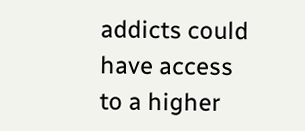addicts could have access to a higher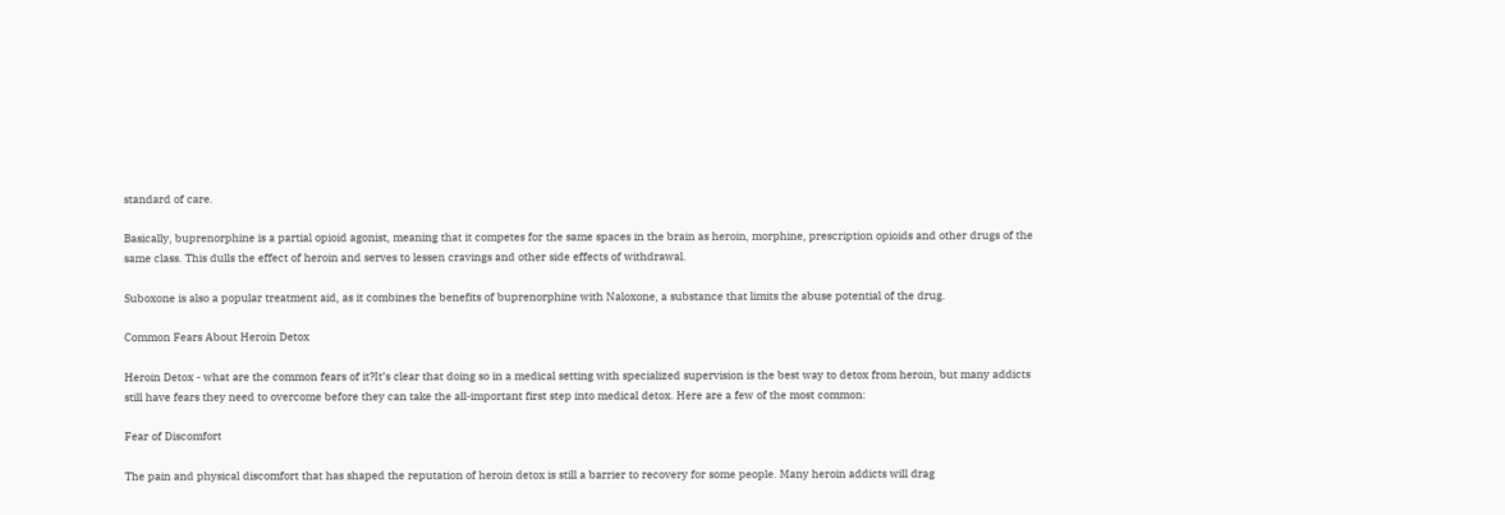standard of care.

Basically, buprenorphine is a partial opioid agonist, meaning that it competes for the same spaces in the brain as heroin, morphine, prescription opioids and other drugs of the same class. This dulls the effect of heroin and serves to lessen cravings and other side effects of withdrawal.

Suboxone is also a popular treatment aid, as it combines the benefits of buprenorphine with Naloxone, a substance that limits the abuse potential of the drug.

Common Fears About Heroin Detox

Heroin Detox - what are the common fears of it?It’s clear that doing so in a medical setting with specialized supervision is the best way to detox from heroin, but many addicts still have fears they need to overcome before they can take the all-important first step into medical detox. Here are a few of the most common:

Fear of Discomfort

The pain and physical discomfort that has shaped the reputation of heroin detox is still a barrier to recovery for some people. Many heroin addicts will drag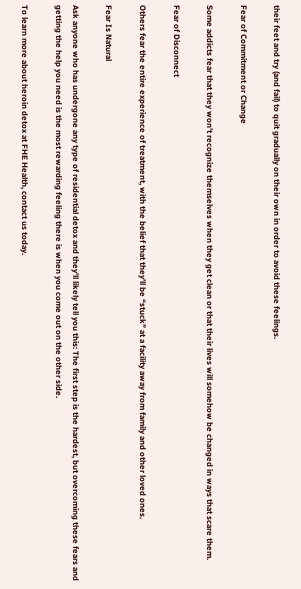their feet and try (and fail) to quit gradually on their own in order to avoid these feelings.

Fear of Commitment or Change

Some addicts fear that they won’t recognize themselves when they get clean or that their lives will somehow be changed in ways that scare them.

Fear of Disconnect

Others fear the entire experience of treatment, with the belief that they’ll be “stuck” at a facility away from family and other loved ones.

Fear Is Natural

Ask anyone who has undergone any type of residential detox and they’ll likely tell you this: The first step is the hardest, but overcoming these fears and getting the help you need is the most rewarding feeling there is when you come out on the other side.

To learn more about heroin detox at FHE Health, contact us today.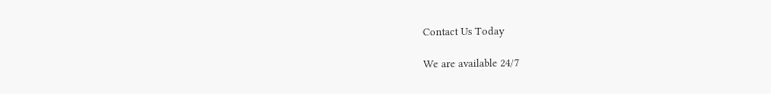Contact Us Today

We are available 24/7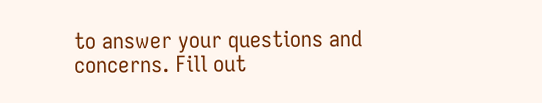to answer your questions and concerns. Fill out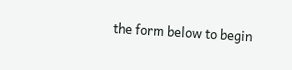the form below to begin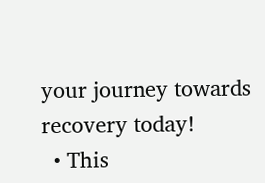your journey towards recovery today!
  • This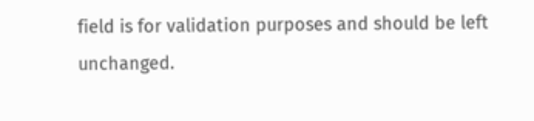field is for validation purposes and should be left unchanged.